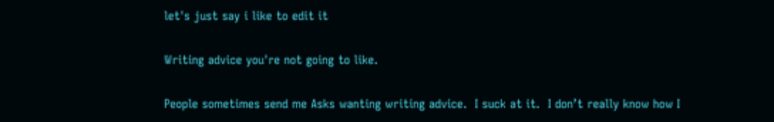let's just say i like to edit it

Writing advice you're not going to like.

People sometimes send me Asks wanting writing advice.  I suck at it.  I don’t really know how I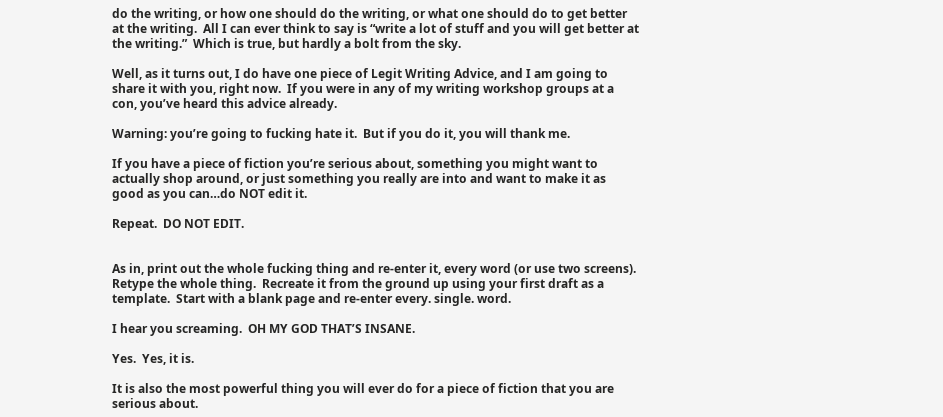do the writing, or how one should do the writing, or what one should do to get better at the writing.  All I can ever think to say is “write a lot of stuff and you will get better at the writing.”  Which is true, but hardly a bolt from the sky.

Well, as it turns out, I do have one piece of Legit Writing Advice, and I am going to share it with you, right now.  If you were in any of my writing workshop groups at a con, you’ve heard this advice already.

Warning: you’re going to fucking hate it.  But if you do it, you will thank me.

If you have a piece of fiction you’re serious about, something you might want to actually shop around, or just something you really are into and want to make it as good as you can…do NOT edit it.

Repeat.  DO NOT EDIT.


As in, print out the whole fucking thing and re-enter it, every word (or use two screens).  Retype the whole thing.  Recreate it from the ground up using your first draft as a template.  Start with a blank page and re-enter every. single. word.

I hear you screaming.  OH MY GOD THAT’S INSANE.

Yes.  Yes, it is.

It is also the most powerful thing you will ever do for a piece of fiction that you are serious about.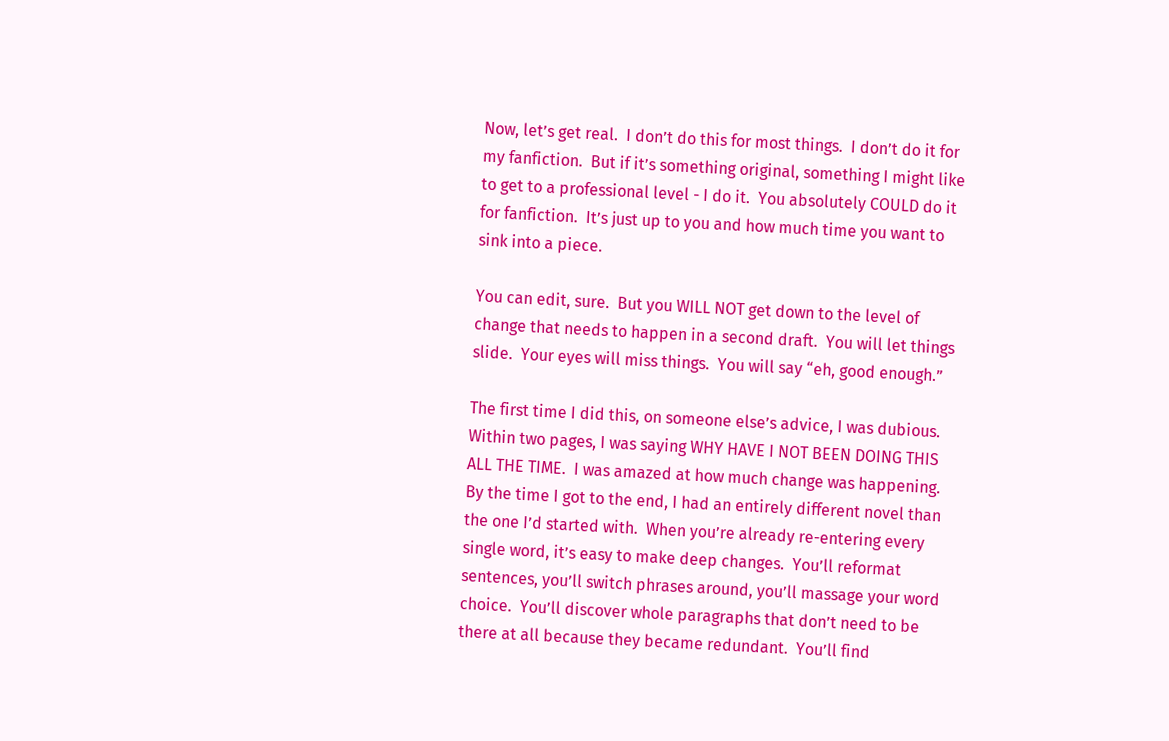Now, let’s get real.  I don’t do this for most things.  I don’t do it for my fanfiction.  But if it’s something original, something I might like to get to a professional level - I do it.  You absolutely COULD do it for fanfiction.  It’s just up to you and how much time you want to sink into a piece.

You can edit, sure.  But you WILL NOT get down to the level of change that needs to happen in a second draft.  You will let things slide.  Your eyes will miss things.  You will say “eh, good enough.”

The first time I did this, on someone else’s advice, I was dubious.  Within two pages, I was saying WHY HAVE I NOT BEEN DOING THIS ALL THE TIME.  I was amazed at how much change was happening.  By the time I got to the end, I had an entirely different novel than the one I’d started with.  When you’re already re-entering every single word, it’s easy to make deep changes.  You’ll reformat sentences, you’ll switch phrases around, you’ll massage your word choice.  You’ll discover whole paragraphs that don’t need to be there at all because they became redundant.  You’ll find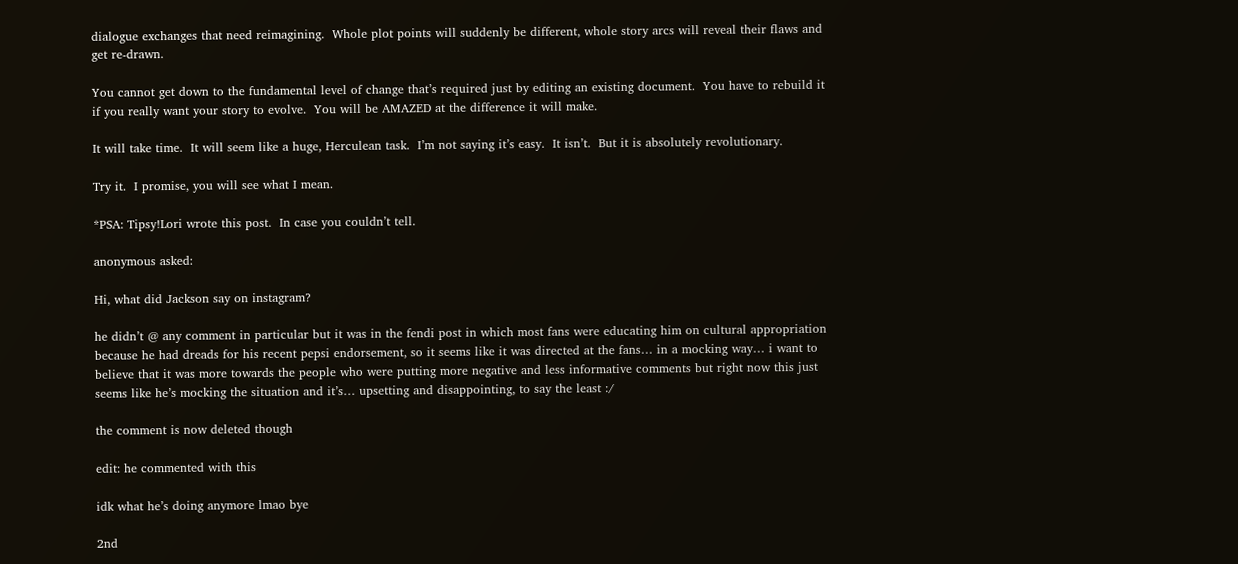dialogue exchanges that need reimagining.  Whole plot points will suddenly be different, whole story arcs will reveal their flaws and get re-drawn.

You cannot get down to the fundamental level of change that’s required just by editing an existing document.  You have to rebuild it if you really want your story to evolve.  You will be AMAZED at the difference it will make.

It will take time.  It will seem like a huge, Herculean task.  I’m not saying it’s easy.  It isn’t.  But it is absolutely revolutionary.

Try it.  I promise, you will see what I mean.

*PSA: Tipsy!Lori wrote this post.  In case you couldn’t tell.

anonymous asked:

Hi, what did Jackson say on instagram?

he didn’t @ any comment in particular but it was in the fendi post in which most fans were educating him on cultural appropriation because he had dreads for his recent pepsi endorsement, so it seems like it was directed at the fans… in a mocking way… i want to believe that it was more towards the people who were putting more negative and less informative comments but right now this just seems like he’s mocking the situation and it’s… upsetting and disappointing, to say the least :/

the comment is now deleted though

edit: he commented with this

idk what he’s doing anymore lmao bye

2nd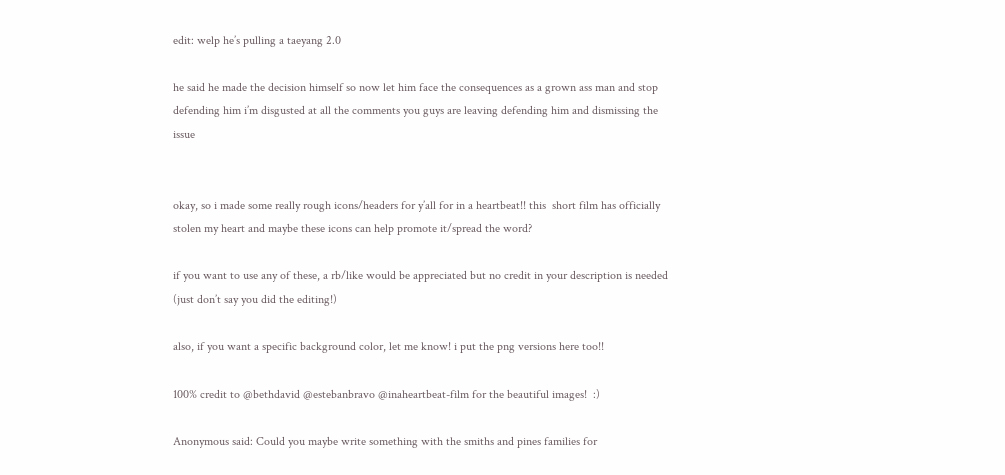edit: welp he’s pulling a taeyang 2.0

he said he made the decision himself so now let him face the consequences as a grown ass man and stop defending him i’m disgusted at all the comments you guys are leaving defending him and dismissing the issue


okay, so i made some really rough icons/headers for y’all for in a heartbeat!! this  short film has officially stolen my heart and maybe these icons can help promote it/spread the word?

if you want to use any of these, a rb/like would be appreciated but no credit in your description is needed (just don’t say you did the editing!)

also, if you want a specific background color, let me know! i put the png versions here too!!

100% credit to @bethdavid @estebanbravo @inaheartbeat-film for the beautiful images!  :)

Anonymous said: Could you maybe write something with the smiths and pines families for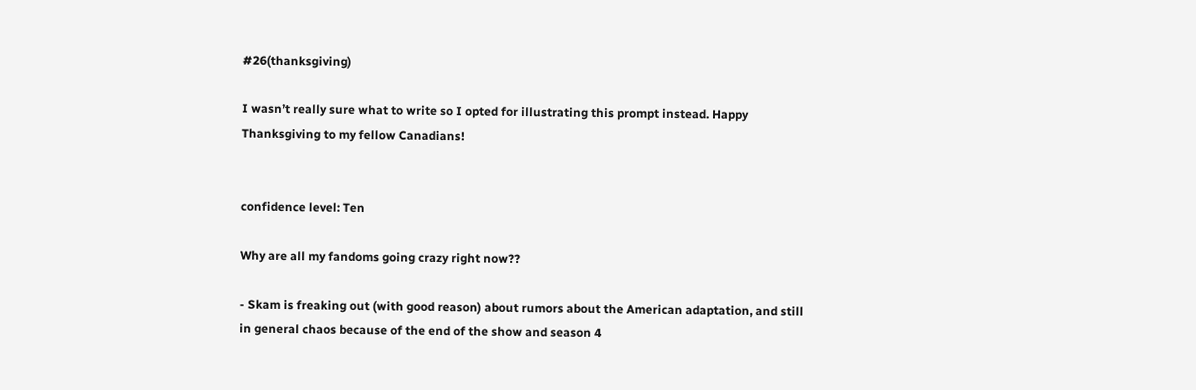#26(thanksgiving)

I wasn’t really sure what to write so I opted for illustrating this prompt instead. Happy Thanksgiving to my fellow Canadians!


confidence level: Ten

Why are all my fandoms going crazy right now??

- Skam is freaking out (with good reason) about rumors about the American adaptation, and still in general chaos because of the end of the show and season 4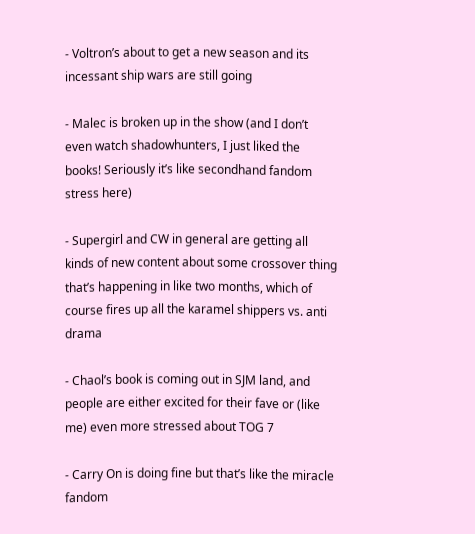- Voltron’s about to get a new season and its incessant ship wars are still going

- Malec is broken up in the show (and I don’t even watch shadowhunters, I just liked the books! Seriously it’s like secondhand fandom stress here)

- Supergirl and CW in general are getting all kinds of new content about some crossover thing that’s happening in like two months, which of course fires up all the karamel shippers vs. anti drama

- Chaol’s book is coming out in SJM land, and people are either excited for their fave or (like me) even more stressed about TOG 7

- Carry On is doing fine but that’s like the miracle fandom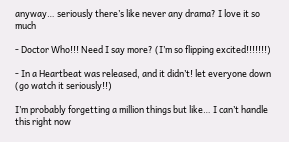anyway… seriously there’s like never any drama? I love it so much

- Doctor Who!!! Need I say more? (I’m so flipping excited!!!!!!!)

- In a Heartbeat was released, and it didn’t! let everyone down (go watch it seriously!!)

I’m probably forgetting a million things but like… I can’t handle this right now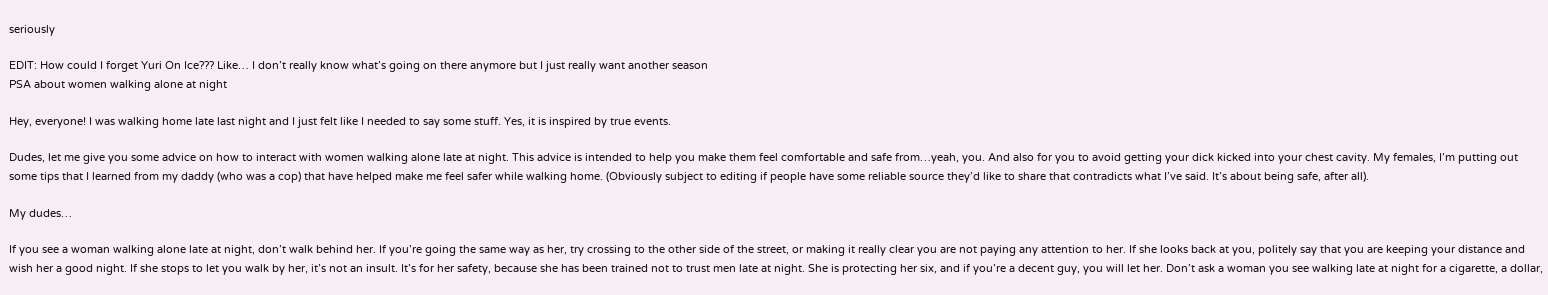seriously

EDIT: How could I forget Yuri On Ice??? Like… I don’t really know what’s going on there anymore but I just really want another season
PSA about women walking alone at night

Hey, everyone! I was walking home late last night and I just felt like I needed to say some stuff. Yes, it is inspired by true events.

Dudes, let me give you some advice on how to interact with women walking alone late at night. This advice is intended to help you make them feel comfortable and safe from…yeah, you. And also for you to avoid getting your dick kicked into your chest cavity. My females, I’m putting out some tips that I learned from my daddy (who was a cop) that have helped make me feel safer while walking home. (Obviously subject to editing if people have some reliable source they’d like to share that contradicts what I’ve said. It’s about being safe, after all).

My dudes…

If you see a woman walking alone late at night, don’t walk behind her. If you’re going the same way as her, try crossing to the other side of the street, or making it really clear you are not paying any attention to her. If she looks back at you, politely say that you are keeping your distance and wish her a good night. If she stops to let you walk by her, it’s not an insult. It’s for her safety, because she has been trained not to trust men late at night. She is protecting her six, and if you’re a decent guy, you will let her. Don’t ask a woman you see walking late at night for a cigarette, a dollar,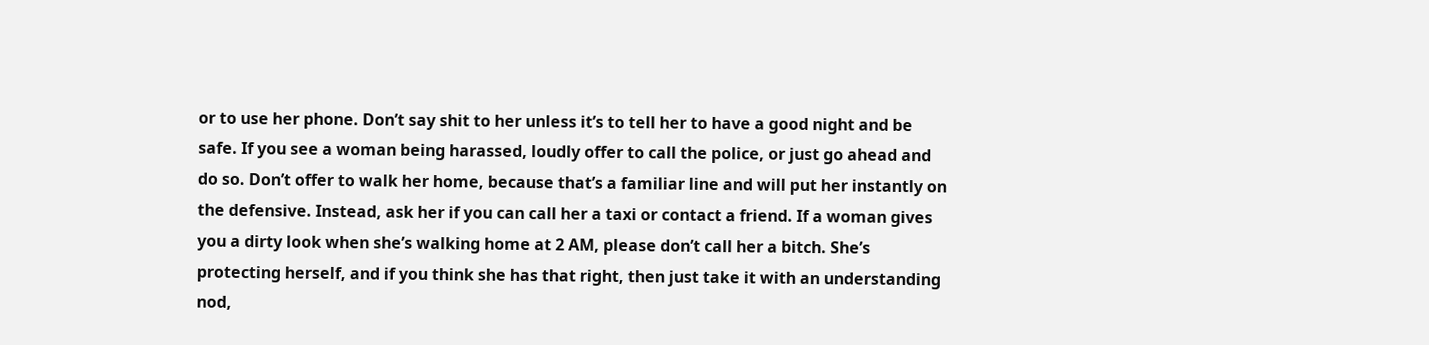or to use her phone. Don’t say shit to her unless it’s to tell her to have a good night and be safe. If you see a woman being harassed, loudly offer to call the police, or just go ahead and do so. Don’t offer to walk her home, because that’s a familiar line and will put her instantly on the defensive. Instead, ask her if you can call her a taxi or contact a friend. If a woman gives you a dirty look when she’s walking home at 2 AM, please don’t call her a bitch. She’s protecting herself, and if you think she has that right, then just take it with an understanding nod,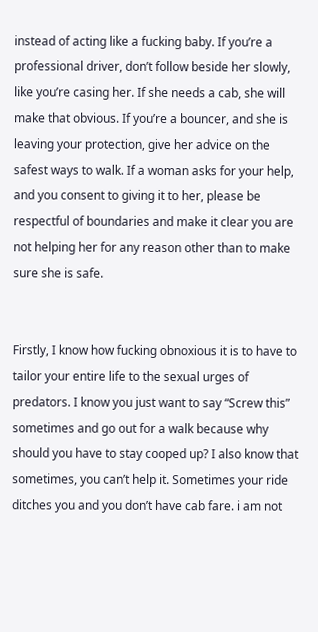instead of acting like a fucking baby. If you’re a professional driver, don’t follow beside her slowly, like you’re casing her. If she needs a cab, she will make that obvious. If you’re a bouncer, and she is leaving your protection, give her advice on the safest ways to walk. If a woman asks for your help, and you consent to giving it to her, please be respectful of boundaries and make it clear you are not helping her for any reason other than to make sure she is safe.


Firstly, I know how fucking obnoxious it is to have to tailor your entire life to the sexual urges of predators. I know you just want to say “Screw this” sometimes and go out for a walk because why should you have to stay cooped up? I also know that sometimes, you can’t help it. Sometimes your ride ditches you and you don’t have cab fare. i am not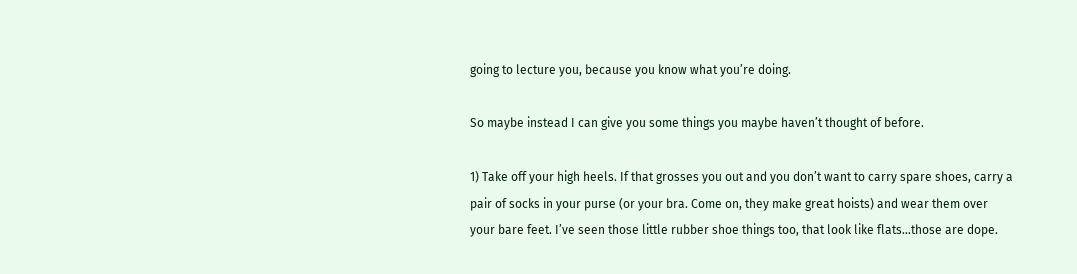going to lecture you, because you know what you’re doing.

So maybe instead I can give you some things you maybe haven’t thought of before.

1) Take off your high heels. If that grosses you out and you don’t want to carry spare shoes, carry a pair of socks in your purse (or your bra. Come on, they make great hoists) and wear them over your bare feet. I’ve seen those little rubber shoe things too, that look like flats…those are dope.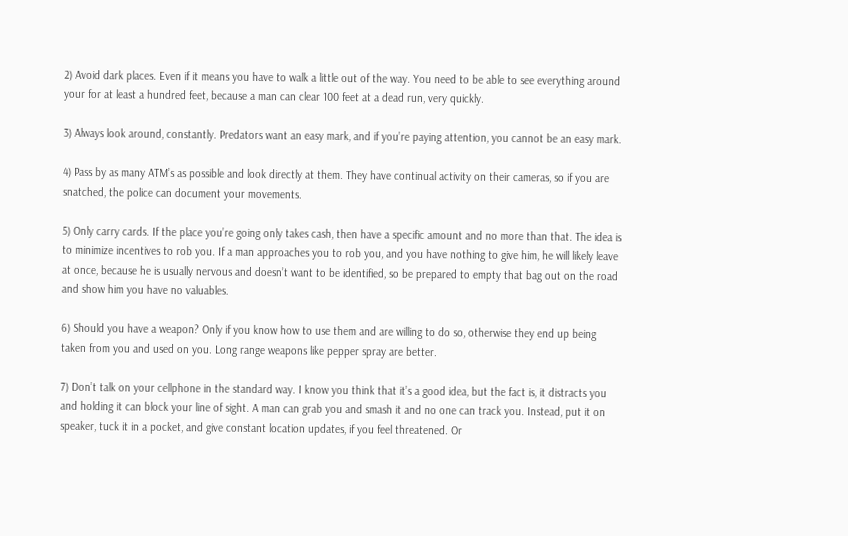2) Avoid dark places. Even if it means you have to walk a little out of the way. You need to be able to see everything around your for at least a hundred feet, because a man can clear 100 feet at a dead run, very quickly.

3) Always look around, constantly. Predators want an easy mark, and if you’re paying attention, you cannot be an easy mark.

4) Pass by as many ATM’s as possible and look directly at them. They have continual activity on their cameras, so if you are snatched, the police can document your movements.

5) Only carry cards. If the place you’re going only takes cash, then have a specific amount and no more than that. The idea is to minimize incentives to rob you. If a man approaches you to rob you, and you have nothing to give him, he will likely leave at once, because he is usually nervous and doesn’t want to be identified, so be prepared to empty that bag out on the road and show him you have no valuables.

6) Should you have a weapon? Only if you know how to use them and are willing to do so, otherwise they end up being taken from you and used on you. Long range weapons like pepper spray are better.

7) Don’t talk on your cellphone in the standard way. I know you think that it’s a good idea, but the fact is, it distracts you and holding it can block your line of sight. A man can grab you and smash it and no one can track you. Instead, put it on speaker, tuck it in a pocket, and give constant location updates, if you feel threatened. Or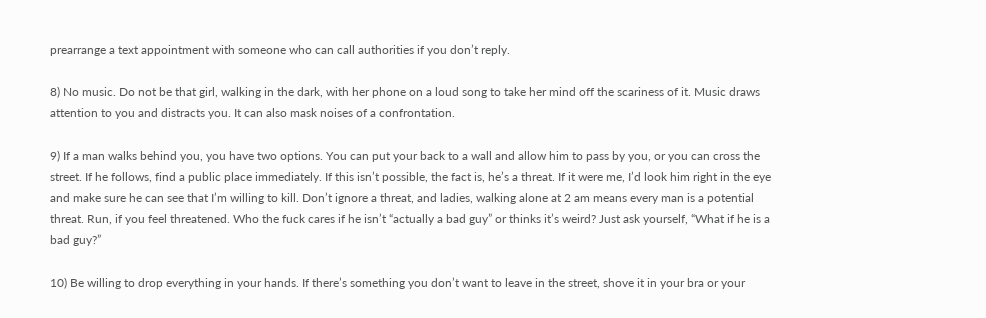prearrange a text appointment with someone who can call authorities if you don’t reply.

8) No music. Do not be that girl, walking in the dark, with her phone on a loud song to take her mind off the scariness of it. Music draws attention to you and distracts you. It can also mask noises of a confrontation.

9) If a man walks behind you, you have two options. You can put your back to a wall and allow him to pass by you, or you can cross the street. If he follows, find a public place immediately. If this isn’t possible, the fact is, he’s a threat. If it were me, I’d look him right in the eye and make sure he can see that I’m willing to kill. Don’t ignore a threat, and ladies, walking alone at 2 am means every man is a potential threat. Run, if you feel threatened. Who the fuck cares if he isn’t “actually a bad guy” or thinks it’s weird? Just ask yourself, “What if he is a bad guy?”

10) Be willing to drop everything in your hands. If there’s something you don’t want to leave in the street, shove it in your bra or your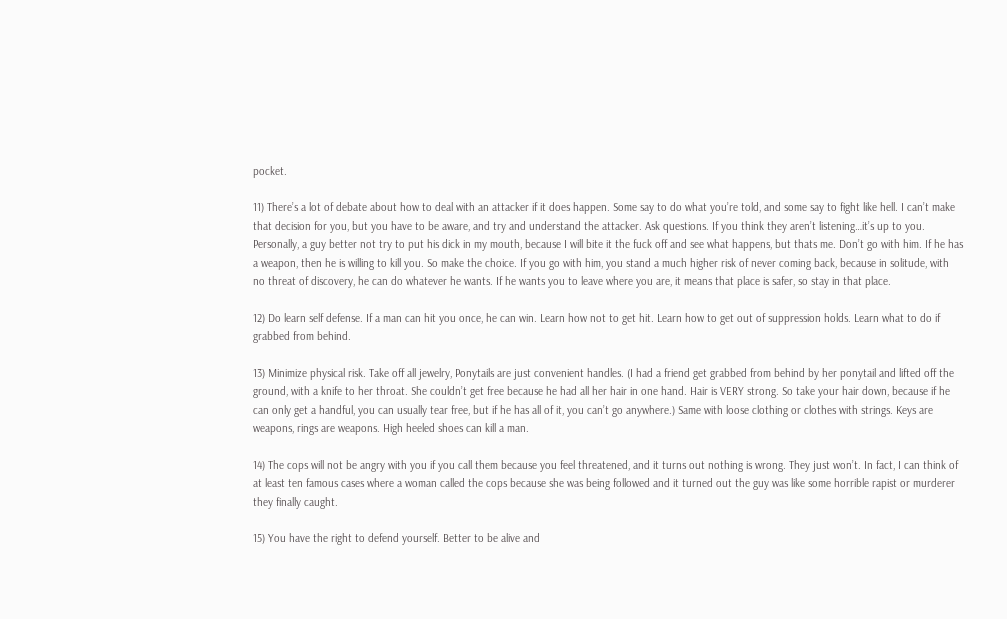pocket.

11) There’s a lot of debate about how to deal with an attacker if it does happen. Some say to do what you’re told, and some say to fight like hell. I can’t make that decision for you, but you have to be aware, and try and understand the attacker. Ask questions. If you think they aren’t listening…it’s up to you. Personally, a guy better not try to put his dick in my mouth, because I will bite it the fuck off and see what happens, but thats me. Don’t go with him. If he has a weapon, then he is willing to kill you. So make the choice. If you go with him, you stand a much higher risk of never coming back, because in solitude, with no threat of discovery, he can do whatever he wants. If he wants you to leave where you are, it means that place is safer, so stay in that place.

12) Do learn self defense. If a man can hit you once, he can win. Learn how not to get hit. Learn how to get out of suppression holds. Learn what to do if grabbed from behind.

13) Minimize physical risk. Take off all jewelry, Ponytails are just convenient handles. (I had a friend get grabbed from behind by her ponytail and lifted off the ground, with a knife to her throat. She couldn’t get free because he had all her hair in one hand. Hair is VERY strong. So take your hair down, because if he can only get a handful, you can usually tear free, but if he has all of it, you can’t go anywhere.) Same with loose clothing or clothes with strings. Keys are weapons, rings are weapons. High heeled shoes can kill a man.

14) The cops will not be angry with you if you call them because you feel threatened, and it turns out nothing is wrong. They just won’t. In fact, I can think of at least ten famous cases where a woman called the cops because she was being followed and it turned out the guy was like some horrible rapist or murderer they finally caught.

15) You have the right to defend yourself. Better to be alive and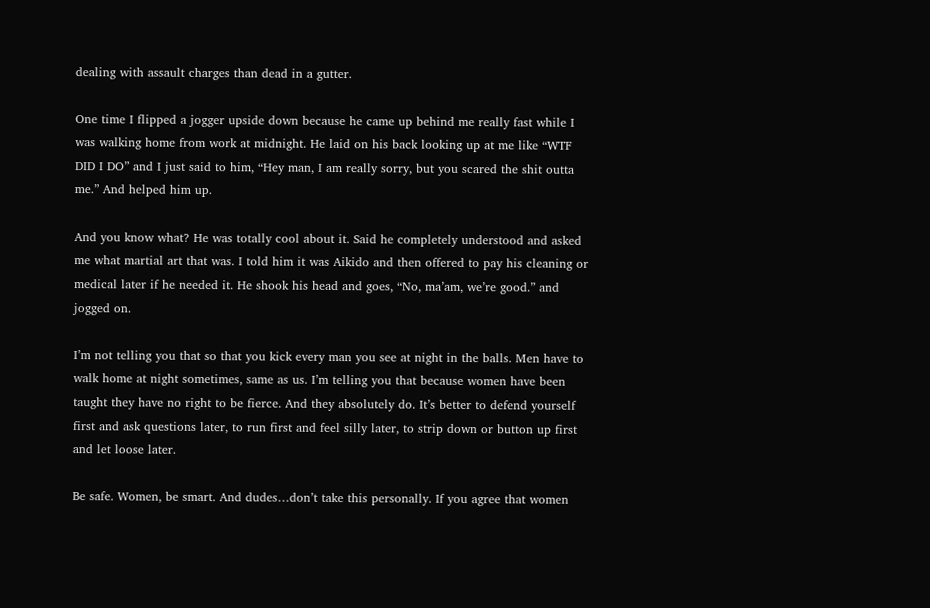dealing with assault charges than dead in a gutter.

One time I flipped a jogger upside down because he came up behind me really fast while I was walking home from work at midnight. He laid on his back looking up at me like “WTF DID I DO” and I just said to him, “Hey man, I am really sorry, but you scared the shit outta me.” And helped him up.

And you know what? He was totally cool about it. Said he completely understood and asked me what martial art that was. I told him it was Aikido and then offered to pay his cleaning or medical later if he needed it. He shook his head and goes, “No, ma’am, we’re good.” and jogged on.

I’m not telling you that so that you kick every man you see at night in the balls. Men have to walk home at night sometimes, same as us. I’m telling you that because women have been taught they have no right to be fierce. And they absolutely do. It’s better to defend yourself first and ask questions later, to run first and feel silly later, to strip down or button up first and let loose later.

Be safe. Women, be smart. And dudes…don’t take this personally. If you agree that women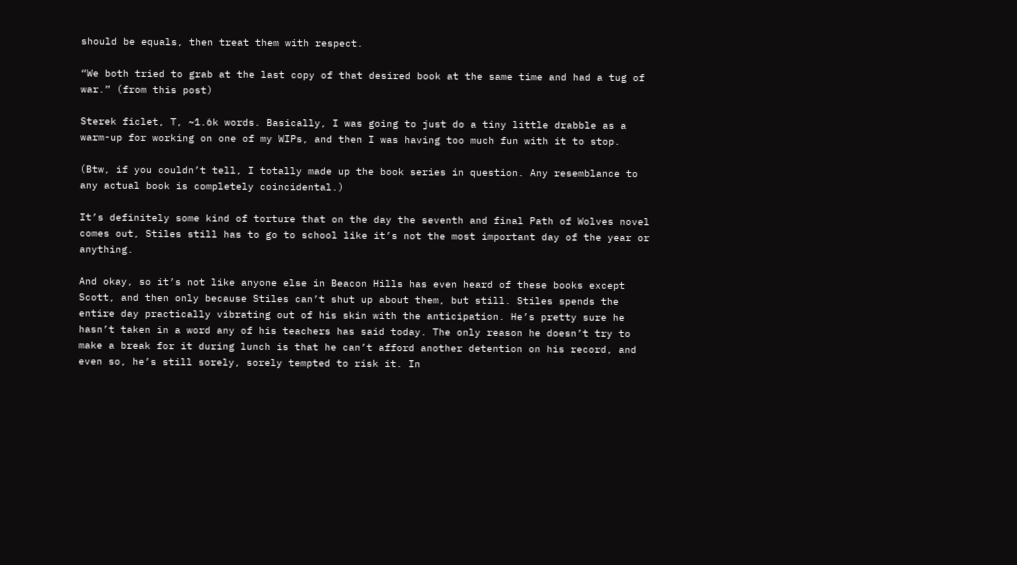should be equals, then treat them with respect.

“We both tried to grab at the last copy of that desired book at the same time and had a tug of war.” (from this post)

Sterek ficlet, T, ~1.6k words. Basically, I was going to just do a tiny little drabble as a warm-up for working on one of my WIPs, and then I was having too much fun with it to stop.

(Btw, if you couldn’t tell, I totally made up the book series in question. Any resemblance to any actual book is completely coincidental.)

It’s definitely some kind of torture that on the day the seventh and final Path of Wolves novel comes out, Stiles still has to go to school like it’s not the most important day of the year or anything.

And okay, so it’s not like anyone else in Beacon Hills has even heard of these books except Scott, and then only because Stiles can’t shut up about them, but still. Stiles spends the entire day practically vibrating out of his skin with the anticipation. He’s pretty sure he hasn’t taken in a word any of his teachers has said today. The only reason he doesn’t try to make a break for it during lunch is that he can’t afford another detention on his record, and even so, he’s still sorely, sorely tempted to risk it. In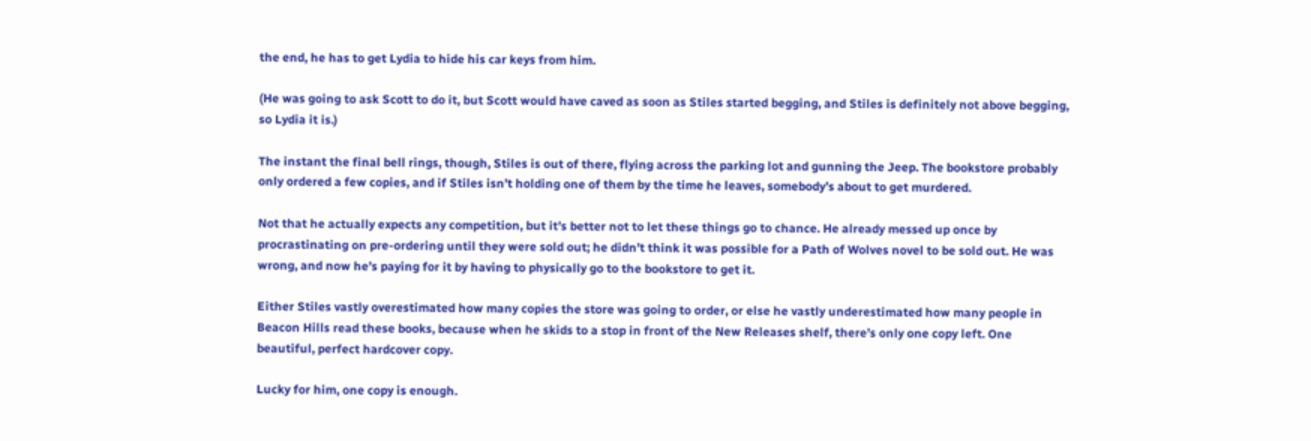the end, he has to get Lydia to hide his car keys from him.

(He was going to ask Scott to do it, but Scott would have caved as soon as Stiles started begging, and Stiles is definitely not above begging, so Lydia it is.)

The instant the final bell rings, though, Stiles is out of there, flying across the parking lot and gunning the Jeep. The bookstore probably only ordered a few copies, and if Stiles isn’t holding one of them by the time he leaves, somebody’s about to get murdered.

Not that he actually expects any competition, but it’s better not to let these things go to chance. He already messed up once by procrastinating on pre-ordering until they were sold out; he didn’t think it was possible for a Path of Wolves novel to be sold out. He was wrong, and now he’s paying for it by having to physically go to the bookstore to get it.

Either Stiles vastly overestimated how many copies the store was going to order, or else he vastly underestimated how many people in Beacon Hills read these books, because when he skids to a stop in front of the New Releases shelf, there’s only one copy left. One beautiful, perfect hardcover copy.

Lucky for him, one copy is enough.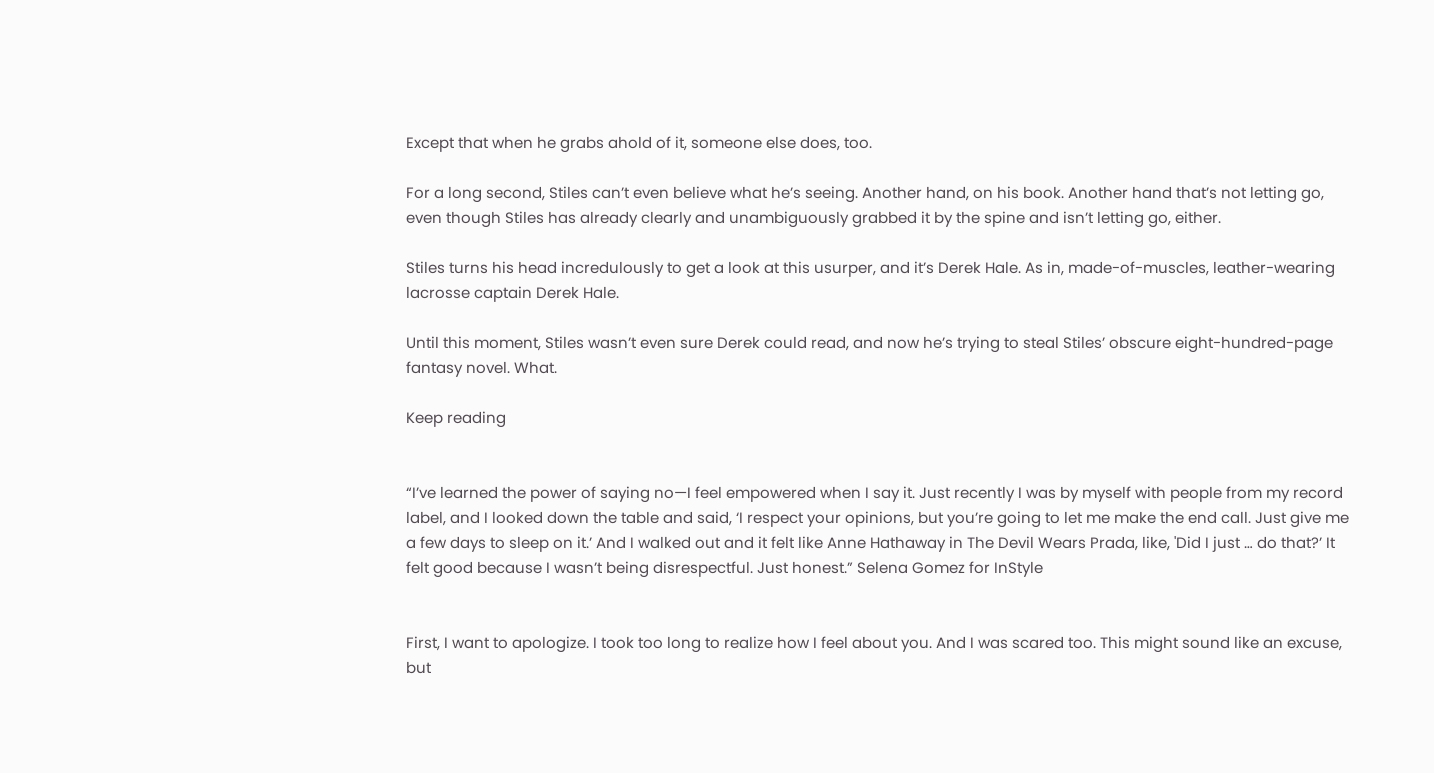Except that when he grabs ahold of it, someone else does, too.

For a long second, Stiles can’t even believe what he’s seeing. Another hand, on his book. Another hand that’s not letting go, even though Stiles has already clearly and unambiguously grabbed it by the spine and isn’t letting go, either.

Stiles turns his head incredulously to get a look at this usurper, and it’s Derek Hale. As in, made-of-muscles, leather-wearing lacrosse captain Derek Hale.

Until this moment, Stiles wasn’t even sure Derek could read, and now he’s trying to steal Stiles’ obscure eight-hundred-page fantasy novel. What.

Keep reading


“I’ve learned the power of saying no—I feel empowered when I say it. Just recently I was by myself with people from my record label, and I looked down the table and said, ‘I respect your opinions, but you’re going to let me make the end call. Just give me a few days to sleep on it.’ And I walked out and it felt like Anne Hathaway in The Devil Wears Prada, like, 'Did I just … do that?’ It felt good because I wasn’t being disrespectful. Just honest.” Selena Gomez for InStyle


First, I want to apologize. I took too long to realize how I feel about you. And I was scared too. This might sound like an excuse, but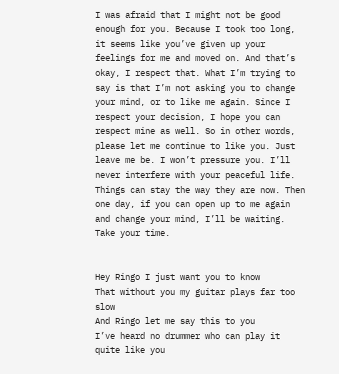I was afraid that I might not be good enough for you. Because I took too long, it seems like you’ve given up your feelings for me and moved on. And that’s okay, I respect that. What I’m trying to say is that I’m not asking you to change your mind, or to like me again. Since I respect your decision, I hope you can respect mine as well. So in other words, please let me continue to like you. Just leave me be. I won’t pressure you. I’ll never interfere with your peaceful life. Things can stay the way they are now. Then one day, if you can open up to me again and change your mind, I’ll be waiting. Take your time.


Hey Ringo I just want you to know
That without you my guitar plays far too slow
And Ringo let me say this to you
I’ve heard no drummer who can play it quite like you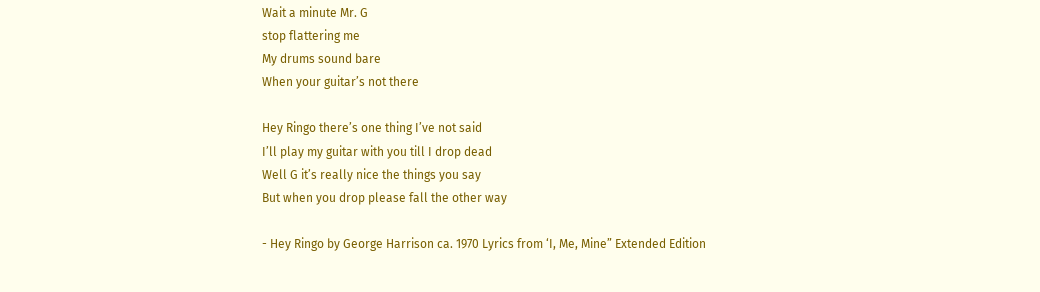Wait a minute Mr. G
stop flattering me
My drums sound bare
When your guitar’s not there

Hey Ringo there’s one thing I’ve not said
I’ll play my guitar with you till I drop dead
Well G it’s really nice the things you say
But when you drop please fall the other way

- Hey Ringo by George Harrison ca. 1970 Lyrics from ‘I, Me, Mine” Extended Edition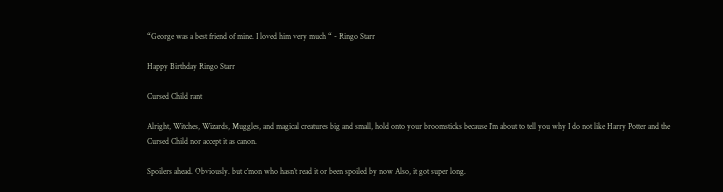“George was a best friend of mine. I loved him very much “ - Ringo Starr

Happy Birthday Ringo Starr

Cursed Child rant

Alright, Witches, Wizards, Muggles, and magical creatures big and small, hold onto your broomsticks because I’m about to tell you why I do not like Harry Potter and the Cursed Child nor accept it as canon.

Spoilers ahead. Obviously. but c’mon who hasn’t read it or been spoiled by now Also, it got super long.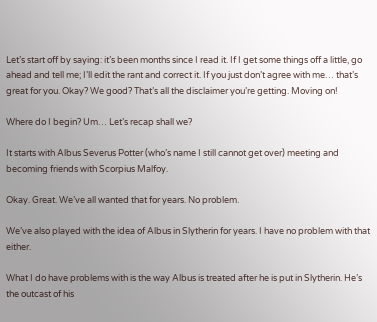Let’s start off by saying: it’s been months since I read it. If I get some things off a little, go ahead and tell me; I’ll edit the rant and correct it. If you just don’t agree with me… that’s great for you. Okay? We good? That’s all the disclaimer you’re getting. Moving on!

Where do I begin? Um… Let’s recap shall we?

It starts with Albus Severus Potter (who’s name I still cannot get over) meeting and becoming friends with Scorpius Malfoy.

Okay. Great. We’ve all wanted that for years. No problem.

We’ve also played with the idea of Albus in Slytherin for years. I have no problem with that either.

What I do have problems with is the way Albus is treated after he is put in Slytherin. He’s the outcast of his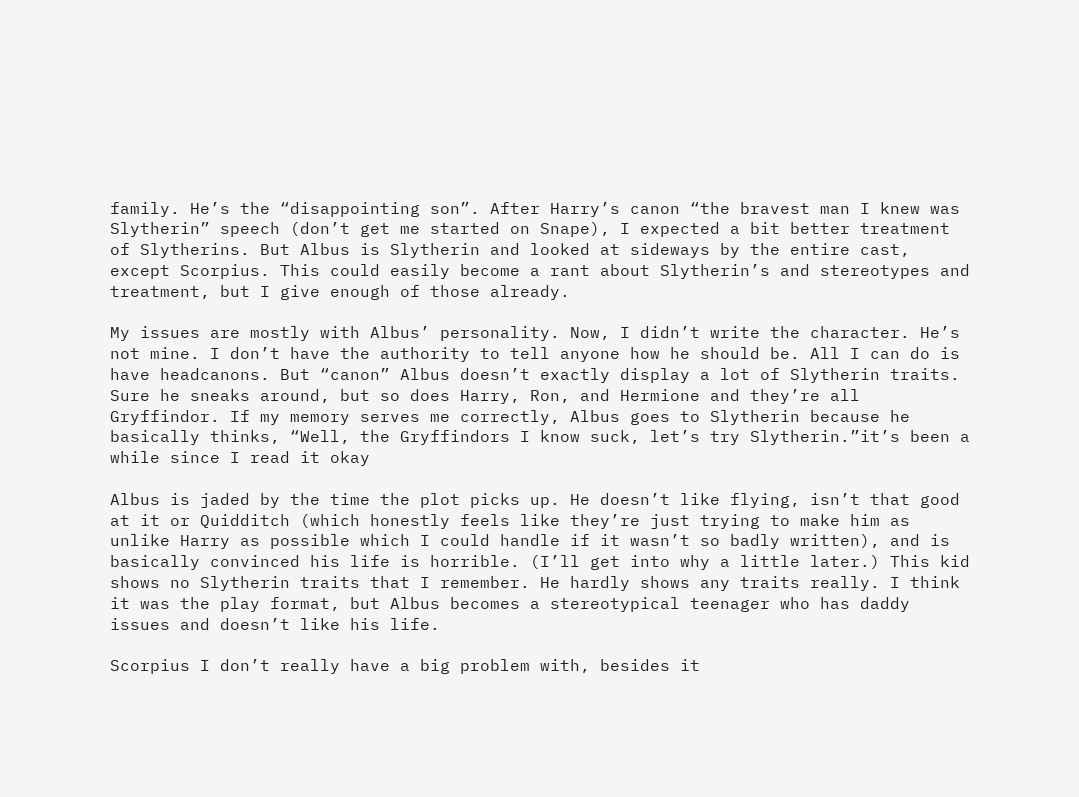family. He’s the “disappointing son”. After Harry’s canon “the bravest man I knew was Slytherin” speech (don’t get me started on Snape), I expected a bit better treatment of Slytherins. But Albus is Slytherin and looked at sideways by the entire cast, except Scorpius. This could easily become a rant about Slytherin’s and stereotypes and treatment, but I give enough of those already.

My issues are mostly with Albus’ personality. Now, I didn’t write the character. He’s not mine. I don’t have the authority to tell anyone how he should be. All I can do is have headcanons. But “canon” Albus doesn’t exactly display a lot of Slytherin traits. Sure he sneaks around, but so does Harry, Ron, and Hermione and they’re all Gryffindor. If my memory serves me correctly, Albus goes to Slytherin because he basically thinks, “Well, the Gryffindors I know suck, let’s try Slytherin.”it’s been a while since I read it okay

Albus is jaded by the time the plot picks up. He doesn’t like flying, isn’t that good at it or Quidditch (which honestly feels like they’re just trying to make him as unlike Harry as possible which I could handle if it wasn’t so badly written), and is basically convinced his life is horrible. (I’ll get into why a little later.) This kid shows no Slytherin traits that I remember. He hardly shows any traits really. I think it was the play format, but Albus becomes a stereotypical teenager who has daddy issues and doesn’t like his life.

Scorpius I don’t really have a big problem with, besides it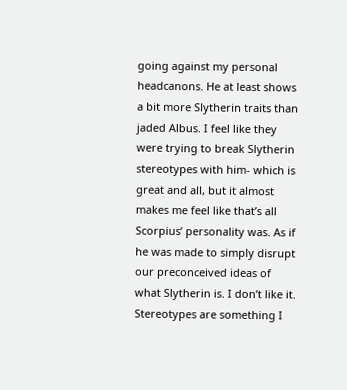going against my personal headcanons. He at least shows a bit more Slytherin traits than jaded Albus. I feel like they were trying to break Slytherin stereotypes with him- which is great and all, but it almost makes me feel like that’s all Scorpius’ personality was. As if he was made to simply disrupt our preconceived ideas of what Slytherin is. I don’t like it. Stereotypes are something I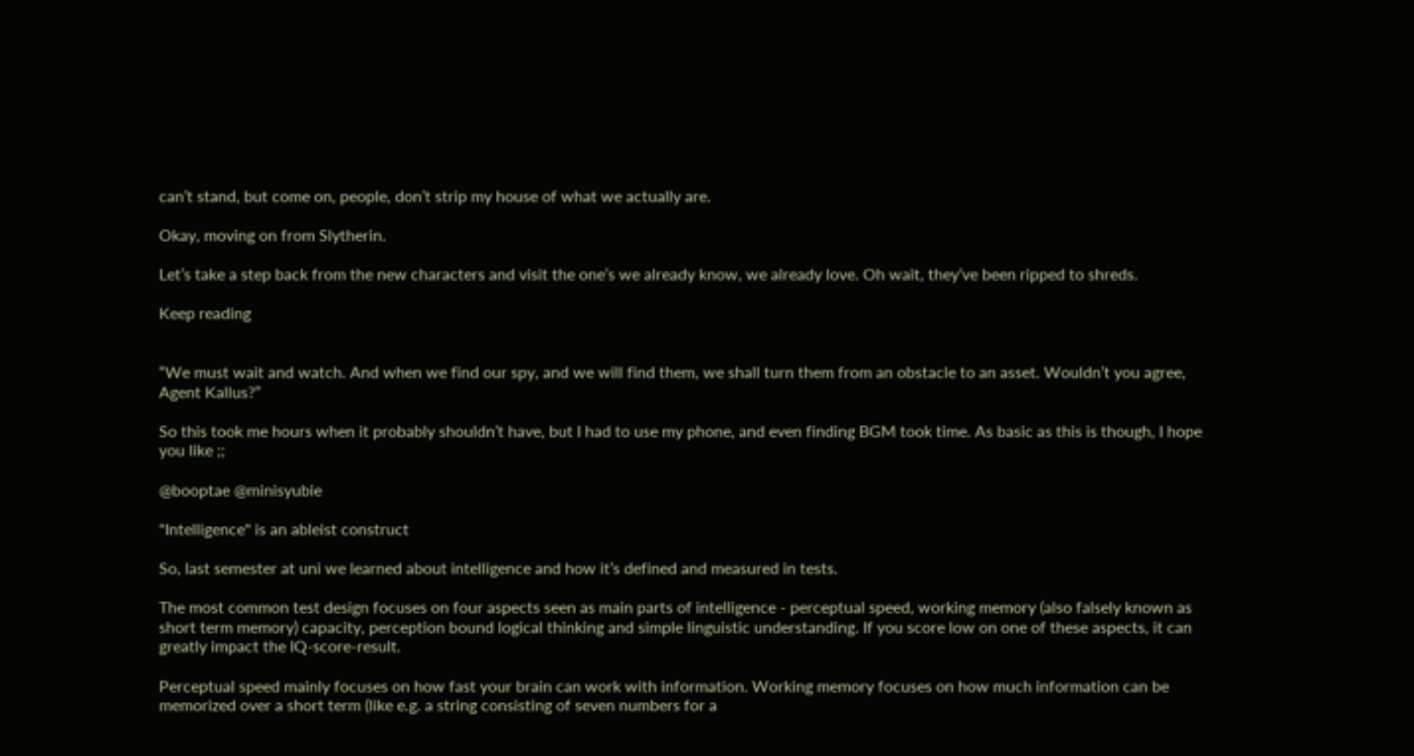can’t stand, but come on, people, don’t strip my house of what we actually are.

Okay, moving on from Slytherin.

Let’s take a step back from the new characters and visit the one’s we already know, we already love. Oh wait, they’ve been ripped to shreds.

Keep reading


“We must wait and watch. And when we find our spy, and we will find them, we shall turn them from an obstacle to an asset. Wouldn’t you agree, Agent Kallus?”

So this took me hours when it probably shouldn’t have, but I had to use my phone, and even finding BGM took time. As basic as this is though, I hope you like ;;

@booptae @minisyubie

"Intelligence" is an ableist construct

So, last semester at uni we learned about intelligence and how it’s defined and measured in tests.

The most common test design focuses on four aspects seen as main parts of intelligence - perceptual speed, working memory (also falsely known as short term memory) capacity, perception bound logical thinking and simple linguistic understanding. If you score low on one of these aspects, it can greatly impact the IQ-score-result.

Perceptual speed mainly focuses on how fast your brain can work with information. Working memory focuses on how much information can be memorized over a short term (like e.g. a string consisting of seven numbers for a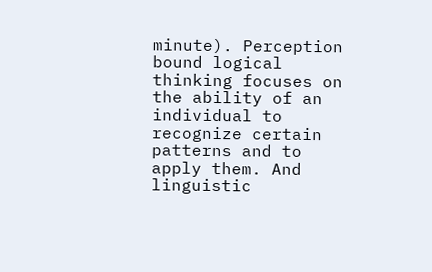minute). Perception bound logical thinking focuses on the ability of an individual to recognize certain patterns and to apply them. And linguistic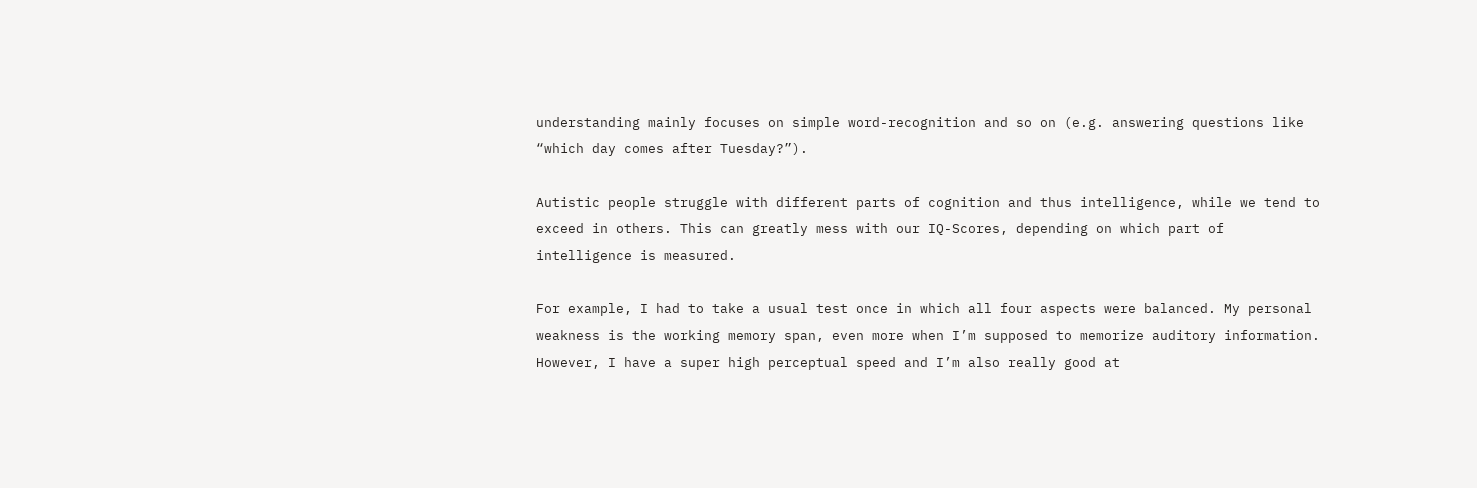understanding mainly focuses on simple word-recognition and so on (e.g. answering questions like “which day comes after Tuesday?”).

Autistic people struggle with different parts of cognition and thus intelligence, while we tend to exceed in others. This can greatly mess with our IQ-Scores, depending on which part of intelligence is measured.

For example, I had to take a usual test once in which all four aspects were balanced. My personal weakness is the working memory span, even more when I’m supposed to memorize auditory information. However, I have a super high perceptual speed and I’m also really good at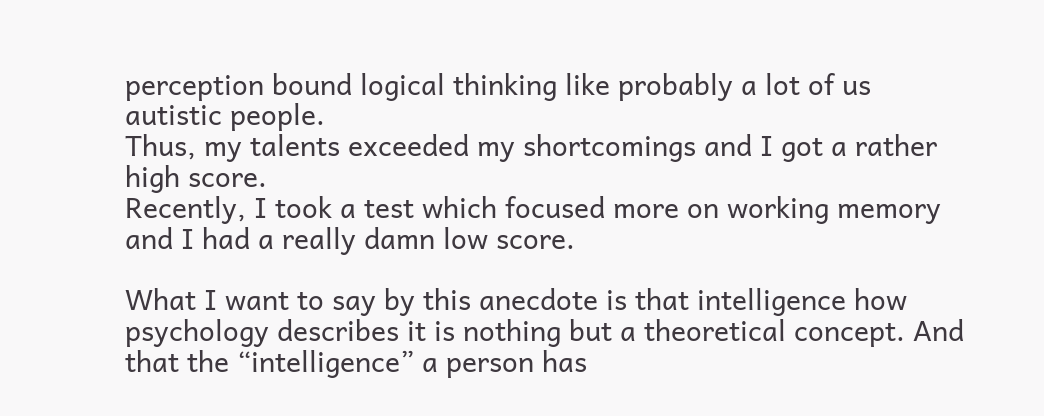perception bound logical thinking like probably a lot of us autistic people.
Thus, my talents exceeded my shortcomings and I got a rather high score.
Recently, I took a test which focused more on working memory and I had a really damn low score.

What I want to say by this anecdote is that intelligence how psychology describes it is nothing but a theoretical concept. And that the “intelligence” a person has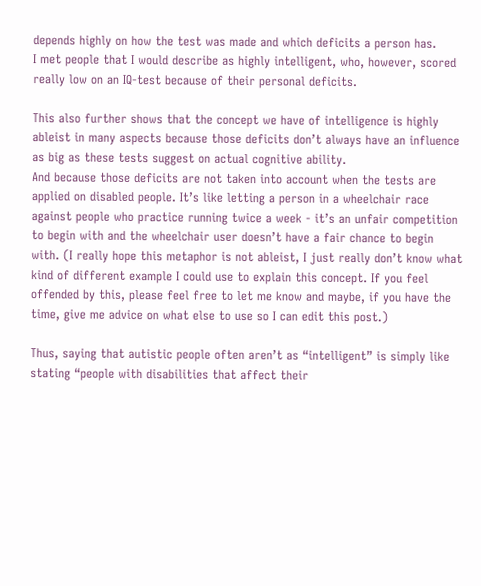depends highly on how the test was made and which deficits a person has.
I met people that I would describe as highly intelligent, who, however, scored really low on an IQ-test because of their personal deficits.

This also further shows that the concept we have of intelligence is highly ableist in many aspects because those deficits don’t always have an influence as big as these tests suggest on actual cognitive ability.
And because those deficits are not taken into account when the tests are applied on disabled people. It’s like letting a person in a wheelchair race against people who practice running twice a week - it’s an unfair competition to begin with and the wheelchair user doesn’t have a fair chance to begin with. (I really hope this metaphor is not ableist, I just really don’t know what kind of different example I could use to explain this concept. If you feel offended by this, please feel free to let me know and maybe, if you have the time, give me advice on what else to use so I can edit this post.)

Thus, saying that autistic people often aren’t as “intelligent” is simply like stating “people with disabilities that affect their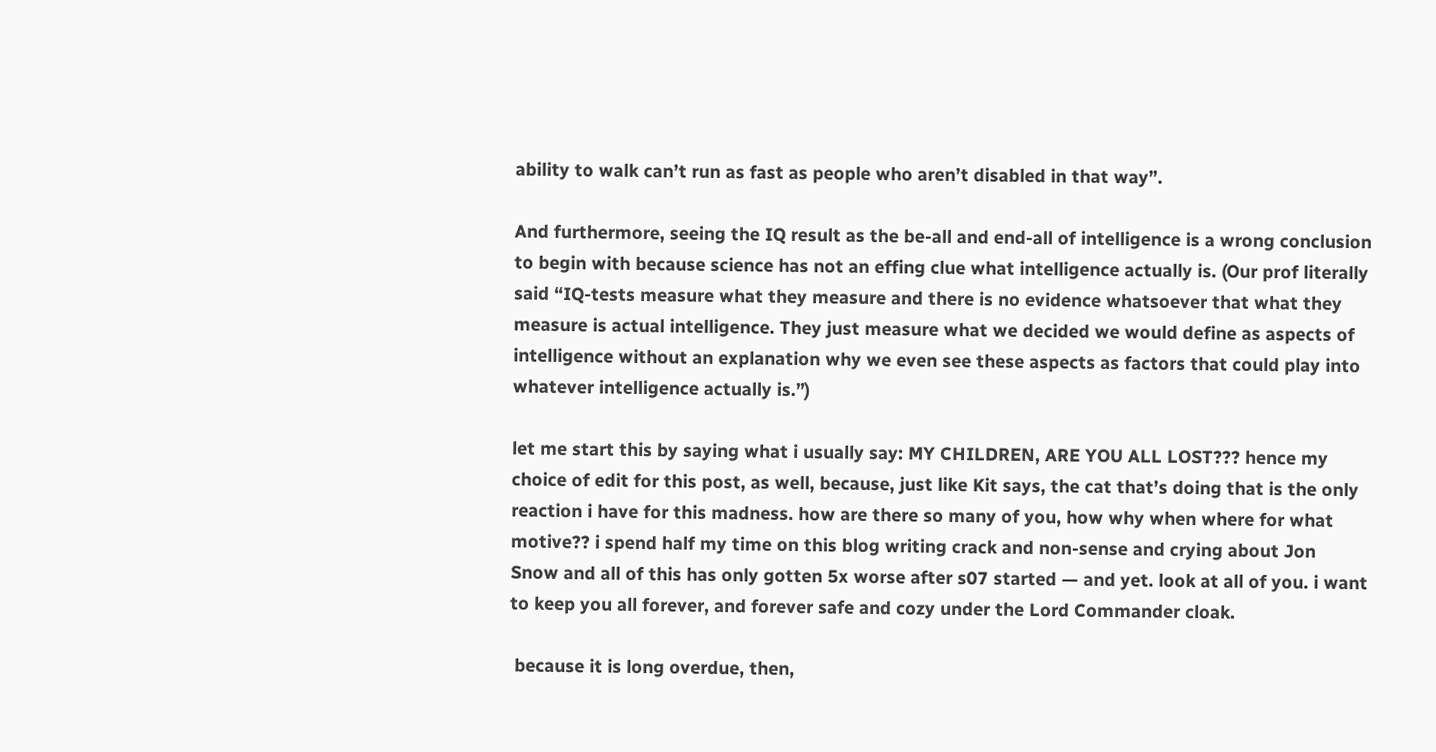ability to walk can’t run as fast as people who aren’t disabled in that way”.

And furthermore, seeing the IQ result as the be-all and end-all of intelligence is a wrong conclusion to begin with because science has not an effing clue what intelligence actually is. (Our prof literally said “IQ-tests measure what they measure and there is no evidence whatsoever that what they measure is actual intelligence. They just measure what we decided we would define as aspects of intelligence without an explanation why we even see these aspects as factors that could play into whatever intelligence actually is.”)

let me start this by saying what i usually say: MY CHILDREN, ARE YOU ALL LOST??? hence my choice of edit for this post, as well, because, just like Kit says, the cat that’s doing that is the only reaction i have for this madness. how are there so many of you, how why when where for what motive?? i spend half my time on this blog writing crack and non-sense and crying about Jon Snow and all of this has only gotten 5x worse after s07 started — and yet. look at all of you. i want to keep you all forever, and forever safe and cozy under the Lord Commander cloak.

 because it is long overdue, then,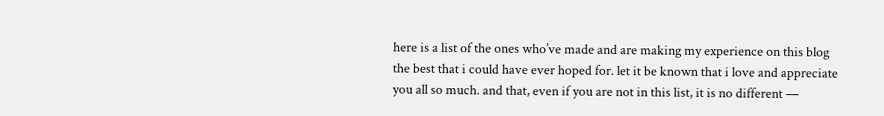here is a list of the ones who’ve made and are making my experience on this blog the best that i could have ever hoped for. let it be known that i love and appreciate you all so much. and that, even if you are not in this list, it is no different —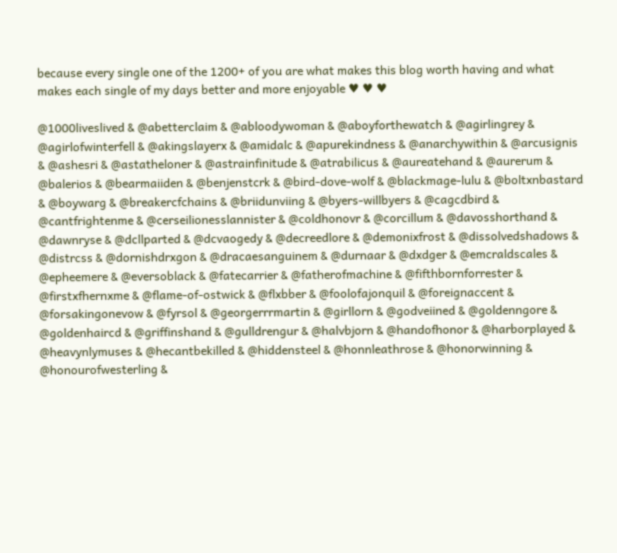because every single one of the 1200+ of you are what makes this blog worth having and what makes each single of my days better and more enjoyable ♥ ♥ ♥

@1000liveslived & @abetterclaim & @abloodywoman & @aboyforthewatch & @agirlingrey & @agirlofwinterfell & @akingslayerx & @amidalc & @apurekindness & @anarchywithin & @arcusignis & @ashesri & @astatheloner & @astrainfinitude & @atrabilicus & @aureatehand & @aurerum & @balerios & @bearmaiiden & @benjenstcrk & @bird-dove-wolf & @blackmage-lulu & @boltxnbastard & @boywarg & @breakercfchains & @briidunviing & @byers-willbyers & @cagcdbird & @cantfrightenme & @cerseilionesslannister & @coldhonovr & @corcillum & @davosshorthand & @dawnryse & @dcllparted & @dcvaogedy & @decreedlore & @demonixfrost & @dissolvedshadows & @distrcss & @dornishdrxgon & @dracaesanguinem & @durnaar & @dxdger & @emcraldscales & @epheemere & @eversoblack & @fatecarrier & @fatherofmachine & @fifthbornforrester & @firstxfhernxme & @flame-of-ostwick & @flxbber & @foolofajonquil & @foreignaccent & @forsakingonevow & @fyrsol & @georgerrrmartin & @girllorn & @godveiined & @goldenngore & @goldenhaircd & @griffinshand & @gulldrengur & @halvbjorn & @handofhonor & @harborplayed & @heavynlymuses & @hecantbekilled & @hiddensteel & @honnleathrose & @honorwinning & @honourofwesterling &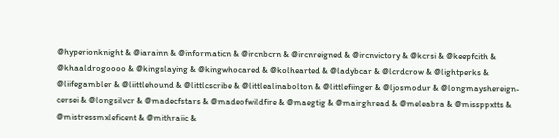@hyperionknight & @iarainn & @informaticn & @ircnbcrn & @ircnreigned & @ircnvictory & @kcrsi & @keepfcith & @khaaldrogoooo & @kingslaying & @kingwhocared & @kolhearted & @ladybcar & @lcrdcrow & @lightperks & @liifegambler & @liittlehound & @littlcscribe & @littlealinabolton & @littlefiinger & @ljosmodur & @longmayshereign-cersei & @longsilvcr & @madecfstars & @madeofwildfire & @maegtig & @mairghread & @meleabra & @missppxtts & @mistressmxleficent & @mithraiic &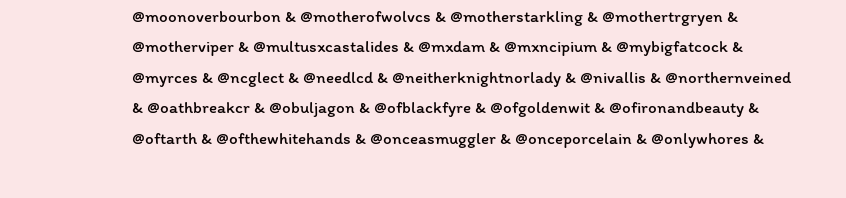@moonoverbourbon & @motherofwolvcs & @motherstarkling & @mothertrgryen & @motherviper & @multusxcastalides & @mxdam & @mxncipium & @mybigfatcock & @myrces & @ncglect & @needlcd & @neitherknightnorlady & @nivallis & @northernveined & @oathbreakcr & @obuljagon & @ofblackfyre & @ofgoldenwit & @ofironandbeauty & @oftarth & @ofthewhitehands & @onceasmuggler & @onceporcelain & @onlywhores &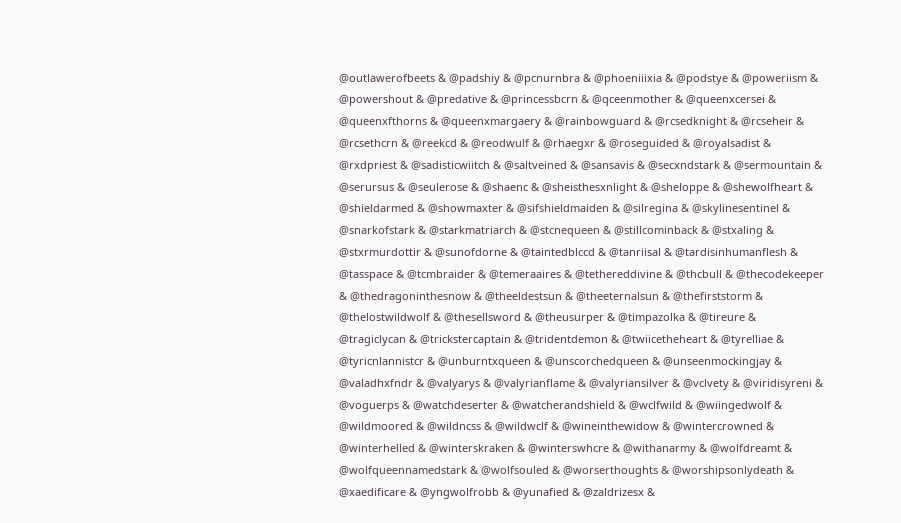@outlawerofbeets & @padshiy & @pcnurnbra & @phoeniiixia & @podstye & @poweriism & @powershout & @predative & @princessbcrn & @qceenmother & @queenxcersei & @queenxfthorns & @queenxmargaery & @rainbowguard & @rcsedknight & @rcseheir & @rcsethcrn & @reekcd & @reodwulf & @rhaegxr & @roseguided & @royalsadist & @rxdpriest & @sadisticwiitch & @saltveined & @sansavis & @secxndstark & @sermountain & @serursus & @seulerose & @shaenc & @sheisthesxnlight & @sheloppe & @shewolfheart & @shieldarmed & @showmaxter & @sifshieldmaiden & @silregina & @skylinesentinel & @snarkofstark & @starkmatriarch & @stcnequeen & @stillcominback & @stxaling & @stxrmurdottir & @sunofdorne & @taintedblccd & @tanriisal & @tardisinhumanflesh & @tasspace & @tcmbraider & @temeraaires & @tethereddivine & @thcbull & @thecodekeeper & @thedragoninthesnow & @theeldestsun & @theeternalsun & @thefirststorm & @thelostwildwolf & @thesellsword & @theusurper & @timpazolka & @tireure & @tragiclycan & @trickstercaptain & @tridentdemon & @twiicetheheart & @tyrelliae & @tyricnlannistcr & @unburntxqueen & @unscorchedqueen & @unseenmockingjay & @valadhxfndr & @valyarys & @valyrianflame & @valyriansilver & @vclvety & @viridisyreni & @voguerps & @watchdeserter & @watcherandshield & @wclfwild & @wiingedwolf & @wildmoored & @wildncss & @wildwclf & @wineinthewidow & @wintercrowned & @winterhelled & @winterskraken & @winterswhcre & @withanarmy & @wolfdreamt & @wolfqueennamedstark & @wolfsouled & @worserthoughts & @worshipsonlydeath & @xaedificare & @yngwolfrobb & @yunafied & @zaldrizesx &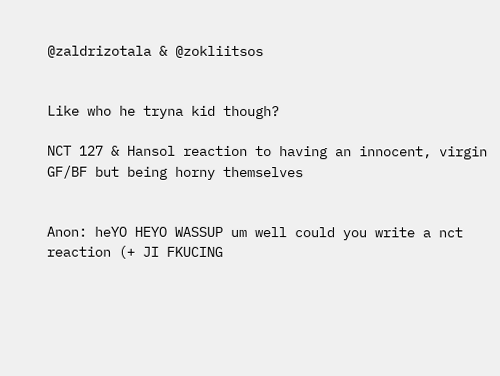@zaldrizotala & @zokliitsos


Like who he tryna kid though?

NCT 127 & Hansol reaction to having an innocent, virgin GF/BF but being horny themselves


Anon: heYO HEYO WASSUP um well could you write a nct reaction (+ JI FKUCING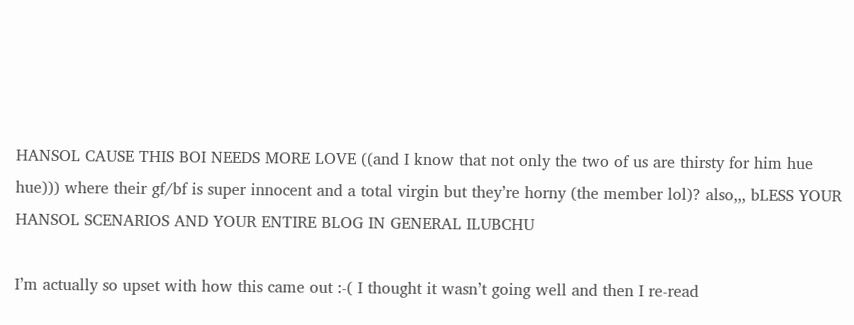HANSOL CAUSE THIS BOI NEEDS MORE LOVE ((and I know that not only the two of us are thirsty for him hue hue))) where their gf/bf is super innocent and a total virgin but they’re horny (the member lol)? also,,, bLESS YOUR HANSOL SCENARIOS AND YOUR ENTIRE BLOG IN GENERAL ILUBCHU

I’m actually so upset with how this came out :-( I thought it wasn’t going well and then I re-read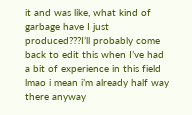it and was like, what kind of garbage have I just produced???I’ll probably come back to edit this when I’ve had a bit of experience in this field lmao i mean i’m already half way there anyway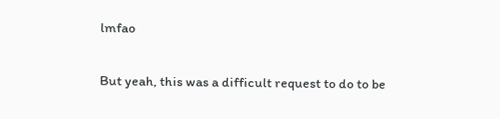lmfao

But yeah, this was a difficult request to do to be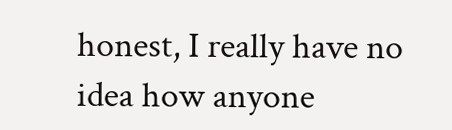honest, I really have no idea how anyone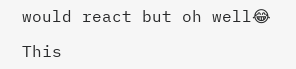would react but oh well😂

This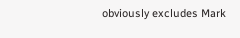obviously excludes Mark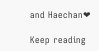and Haechan❤

Keep reading